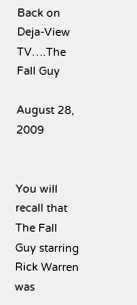Back on Deja-View TV….The Fall Guy

August 28, 2009


You will recall that The Fall Guy starring Rick Warren was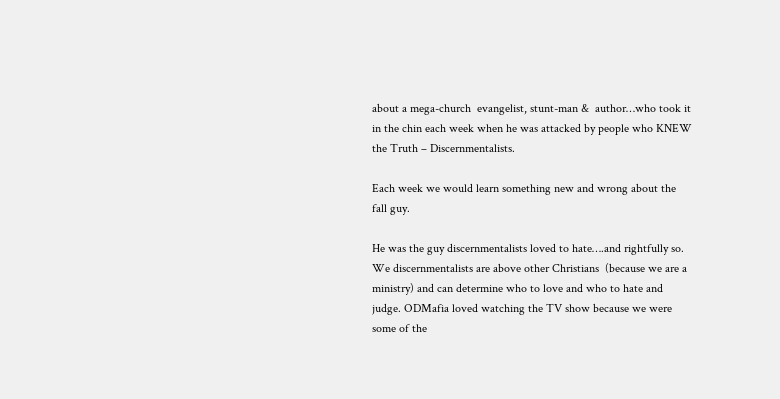about a mega-church  evangelist, stunt-man &  author…who took it in the chin each week when he was attacked by people who KNEW the Truth – Discernmentalists.

Each week we would learn something new and wrong about the fall guy.

He was the guy discernmentalists loved to hate….and rightfully so. We discernmentalists are above other Christians  (because we are a ministry) and can determine who to love and who to hate and judge. ODMafia loved watching the TV show because we were some of the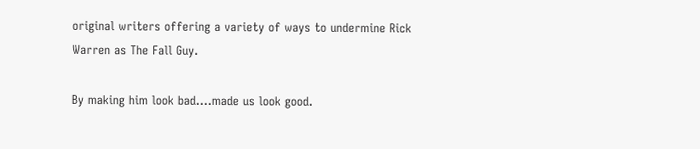original writers offering a variety of ways to undermine Rick Warren as The Fall Guy.

By making him look bad….made us look good.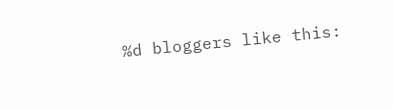%d bloggers like this: